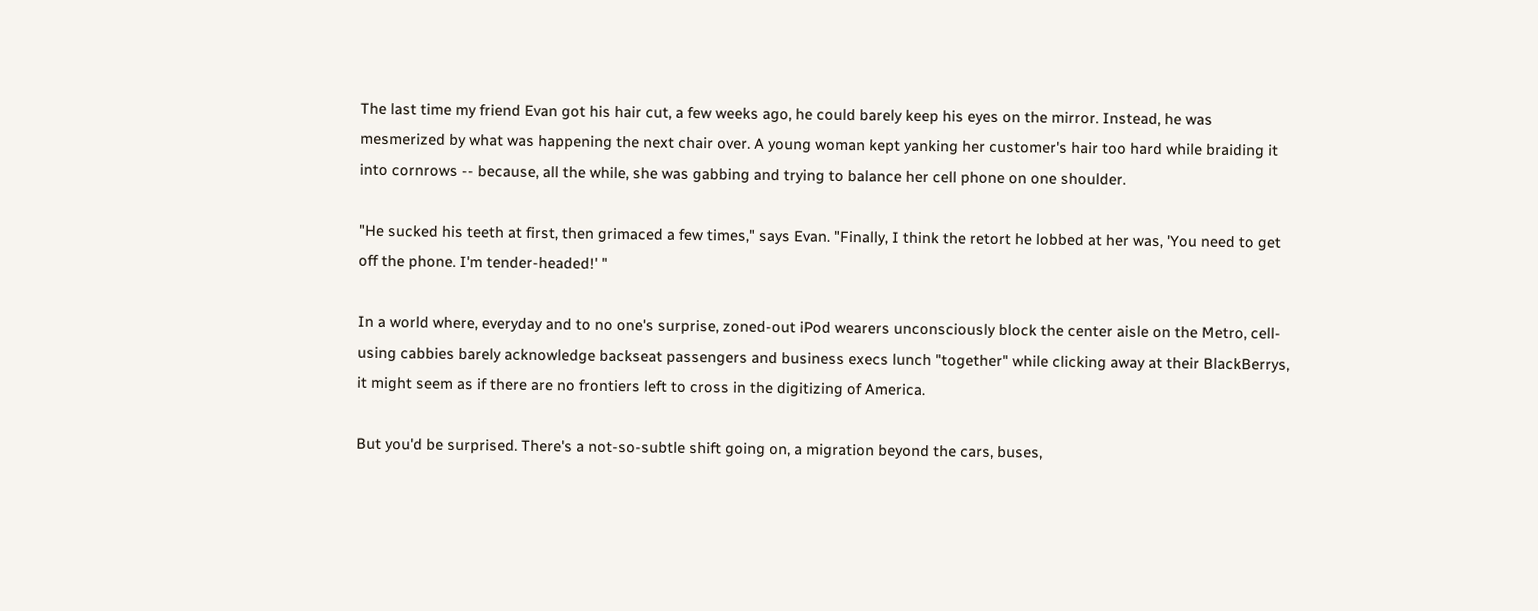The last time my friend Evan got his hair cut, a few weeks ago, he could barely keep his eyes on the mirror. Instead, he was mesmerized by what was happening the next chair over. A young woman kept yanking her customer's hair too hard while braiding it into cornrows -- because, all the while, she was gabbing and trying to balance her cell phone on one shoulder.

"He sucked his teeth at first, then grimaced a few times," says Evan. "Finally, I think the retort he lobbed at her was, 'You need to get off the phone. I'm tender-headed!' "

In a world where, everyday and to no one's surprise, zoned-out iPod wearers unconsciously block the center aisle on the Metro, cell-using cabbies barely acknowledge backseat passengers and business execs lunch "together" while clicking away at their BlackBerrys, it might seem as if there are no frontiers left to cross in the digitizing of America.

But you'd be surprised. There's a not-so-subtle shift going on, a migration beyond the cars, buses,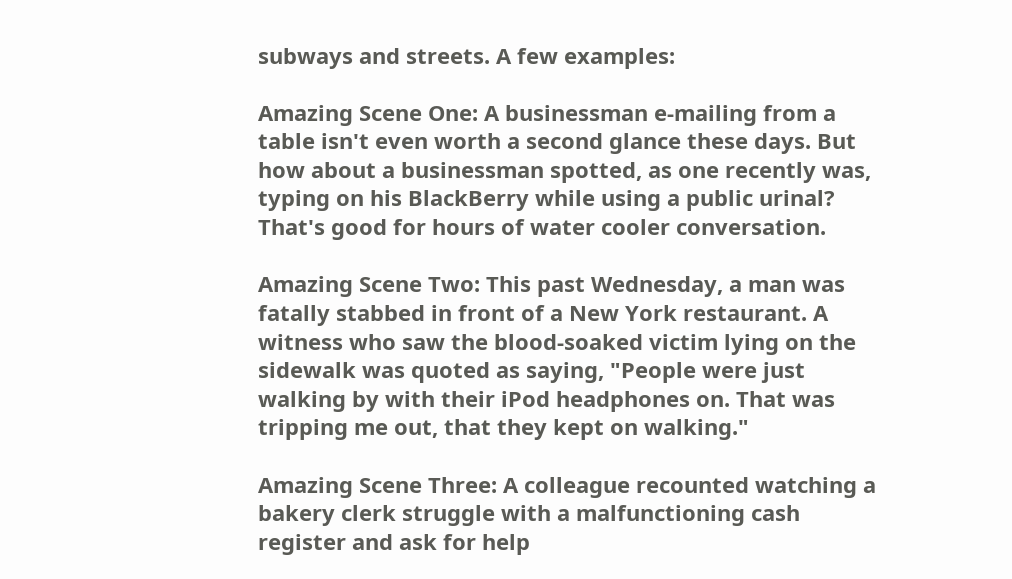subways and streets. A few examples:

Amazing Scene One: A businessman e-mailing from a table isn't even worth a second glance these days. But how about a businessman spotted, as one recently was, typing on his BlackBerry while using a public urinal? That's good for hours of water cooler conversation.

Amazing Scene Two: This past Wednesday, a man was fatally stabbed in front of a New York restaurant. A witness who saw the blood-soaked victim lying on the sidewalk was quoted as saying, "People were just walking by with their iPod headphones on. That was tripping me out, that they kept on walking."

Amazing Scene Three: A colleague recounted watching a bakery clerk struggle with a malfunctioning cash register and ask for help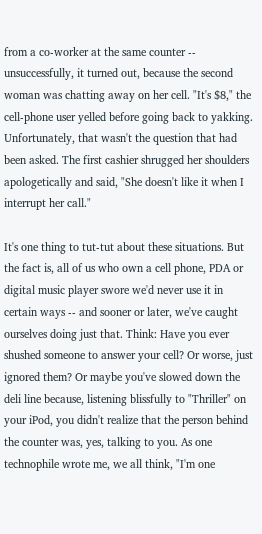from a co-worker at the same counter -- unsuccessfully, it turned out, because the second woman was chatting away on her cell. "It's $8," the cell-phone user yelled before going back to yakking. Unfortunately, that wasn't the question that had been asked. The first cashier shrugged her shoulders apologetically and said, "She doesn't like it when I interrupt her call."

It's one thing to tut-tut about these situations. But the fact is, all of us who own a cell phone, PDA or digital music player swore we'd never use it in certain ways -- and sooner or later, we've caught ourselves doing just that. Think: Have you ever shushed someone to answer your cell? Or worse, just ignored them? Or maybe you've slowed down the deli line because, listening blissfully to "Thriller" on your iPod, you didn't realize that the person behind the counter was, yes, talking to you. As one technophile wrote me, we all think, "I'm one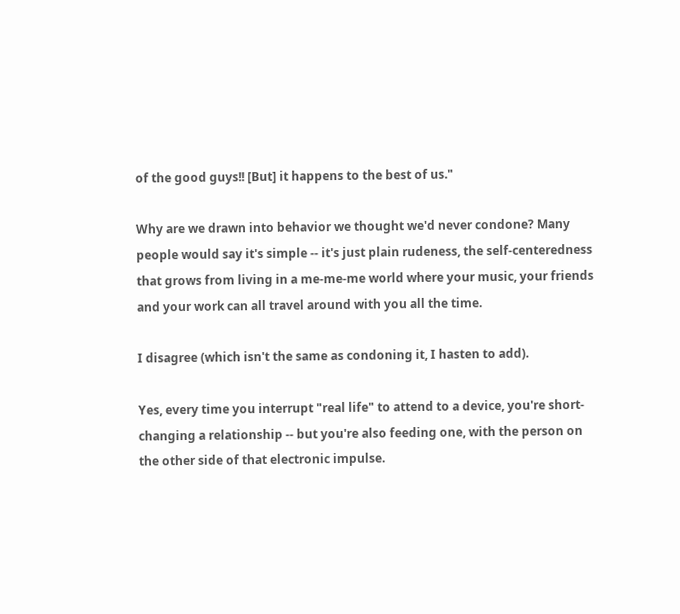of the good guys!! [But] it happens to the best of us."

Why are we drawn into behavior we thought we'd never condone? Many people would say it's simple -- it's just plain rudeness, the self-centeredness that grows from living in a me-me-me world where your music, your friends and your work can all travel around with you all the time.

I disagree (which isn't the same as condoning it, I hasten to add).

Yes, every time you interrupt "real life" to attend to a device, you're short-changing a relationship -- but you're also feeding one, with the person on the other side of that electronic impulse.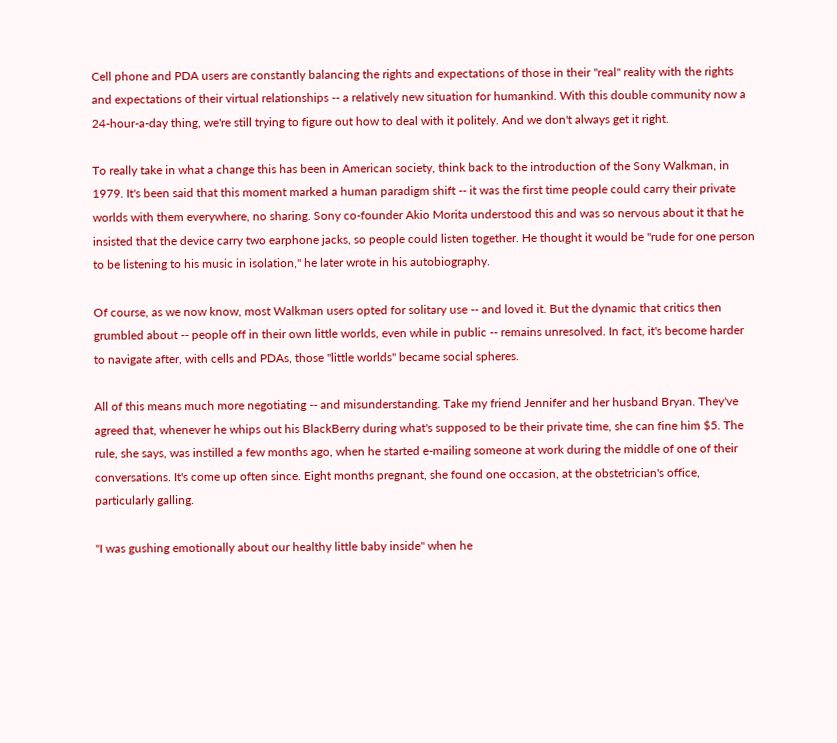Cell phone and PDA users are constantly balancing the rights and expectations of those in their "real" reality with the rights and expectations of their virtual relationships -- a relatively new situation for humankind. With this double community now a 24-hour-a-day thing, we're still trying to figure out how to deal with it politely. And we don't always get it right.

To really take in what a change this has been in American society, think back to the introduction of the Sony Walkman, in 1979. It's been said that this moment marked a human paradigm shift -- it was the first time people could carry their private worlds with them everywhere, no sharing. Sony co-founder Akio Morita understood this and was so nervous about it that he insisted that the device carry two earphone jacks, so people could listen together. He thought it would be "rude for one person to be listening to his music in isolation," he later wrote in his autobiography.

Of course, as we now know, most Walkman users opted for solitary use -- and loved it. But the dynamic that critics then grumbled about -- people off in their own little worlds, even while in public -- remains unresolved. In fact, it's become harder to navigate after, with cells and PDAs, those "little worlds" became social spheres.

All of this means much more negotiating -- and misunderstanding. Take my friend Jennifer and her husband Bryan. They've agreed that, whenever he whips out his BlackBerry during what's supposed to be their private time, she can fine him $5. The rule, she says, was instilled a few months ago, when he started e-mailing someone at work during the middle of one of their conversations. It's come up often since. Eight months pregnant, she found one occasion, at the obstetrician's office, particularly galling.

"I was gushing emotionally about our healthy little baby inside" when he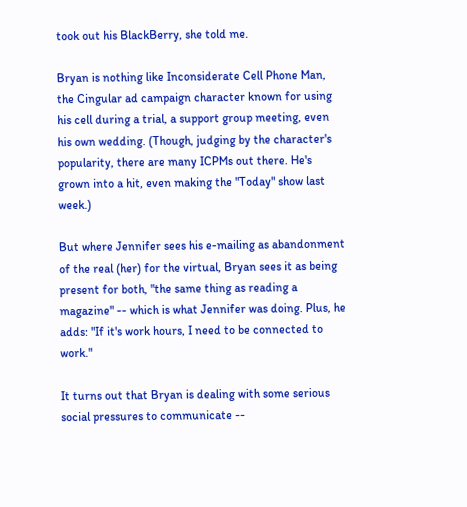took out his BlackBerry, she told me.

Bryan is nothing like Inconsiderate Cell Phone Man, the Cingular ad campaign character known for using his cell during a trial, a support group meeting, even his own wedding. (Though, judging by the character's popularity, there are many ICPMs out there. He's grown into a hit, even making the "Today" show last week.)

But where Jennifer sees his e-mailing as abandonment of the real (her) for the virtual, Bryan sees it as being present for both, "the same thing as reading a magazine" -- which is what Jennifer was doing. Plus, he adds: "If it's work hours, I need to be connected to work."

It turns out that Bryan is dealing with some serious social pressures to communicate --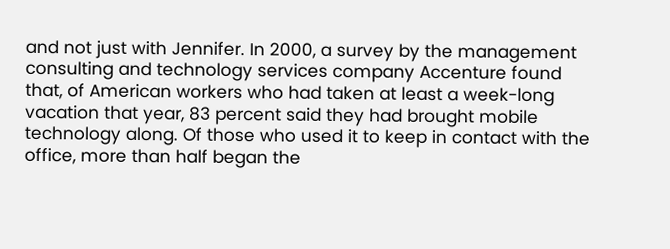and not just with Jennifer. In 2000, a survey by the management consulting and technology services company Accenture found that, of American workers who had taken at least a week-long vacation that year, 83 percent said they had brought mobile technology along. Of those who used it to keep in contact with the office, more than half began the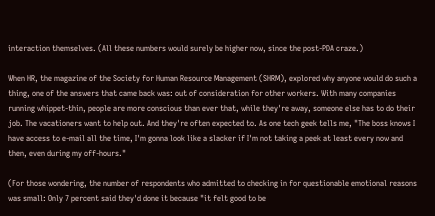interaction themselves. (All these numbers would surely be higher now, since the post-PDA craze.)

When HR, the magazine of the Society for Human Resource Management (SHRM), explored why anyone would do such a thing, one of the answers that came back was: out of consideration for other workers. With many companies running whippet-thin, people are more conscious than ever that, while they're away, someone else has to do their job. The vacationers want to help out. And they're often expected to. As one tech geek tells me, "The boss knows I have access to e-mail all the time, I'm gonna look like a slacker if I'm not taking a peek at least every now and then, even during my off-hours."

(For those wondering, the number of respondents who admitted to checking in for questionable emotional reasons was small: Only 7 percent said they'd done it because "it felt good to be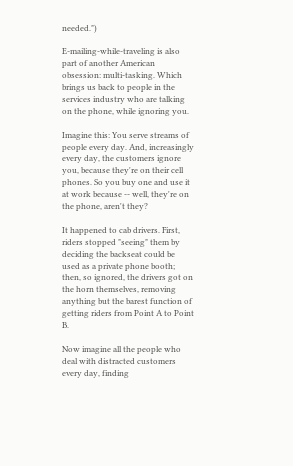needed.")

E-mailing-while-traveling is also part of another American obsession: multi-tasking. Which brings us back to people in the services industry who are talking on the phone, while ignoring you.

Imagine this: You serve streams of people every day. And, increasingly every day, the customers ignore you, because they're on their cell phones. So you buy one and use it at work because -- well, they're on the phone, aren't they?

It happened to cab drivers. First, riders stopped "seeing" them by deciding the backseat could be used as a private phone booth; then, so ignored, the drivers got on the horn themselves, removing anything but the barest function of getting riders from Point A to Point B.

Now imagine all the people who deal with distracted customers every day, finding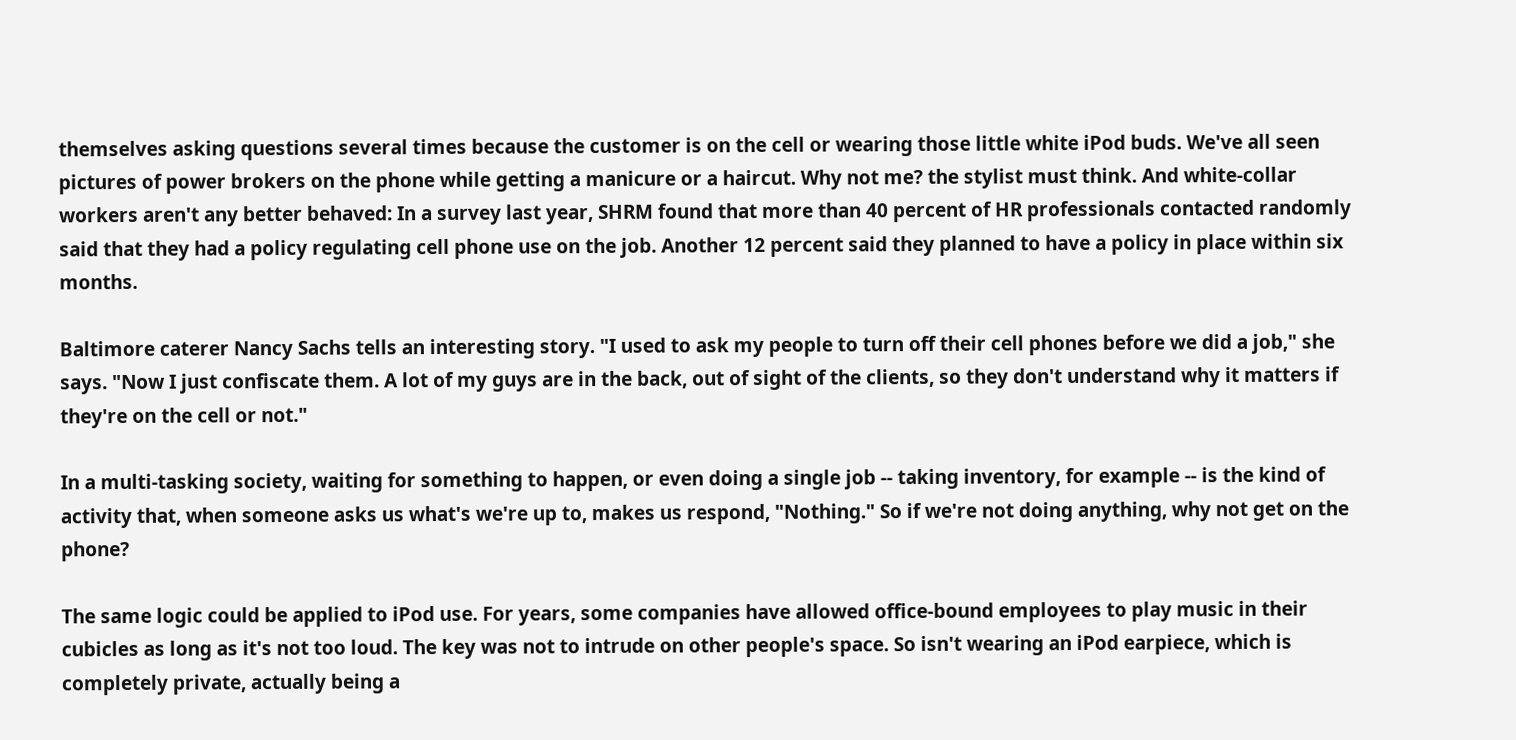themselves asking questions several times because the customer is on the cell or wearing those little white iPod buds. We've all seen pictures of power brokers on the phone while getting a manicure or a haircut. Why not me? the stylist must think. And white-collar workers aren't any better behaved: In a survey last year, SHRM found that more than 40 percent of HR professionals contacted randomly said that they had a policy regulating cell phone use on the job. Another 12 percent said they planned to have a policy in place within six months.

Baltimore caterer Nancy Sachs tells an interesting story. "I used to ask my people to turn off their cell phones before we did a job," she says. "Now I just confiscate them. A lot of my guys are in the back, out of sight of the clients, so they don't understand why it matters if they're on the cell or not."

In a multi-tasking society, waiting for something to happen, or even doing a single job -- taking inventory, for example -- is the kind of activity that, when someone asks us what's we're up to, makes us respond, "Nothing." So if we're not doing anything, why not get on the phone?

The same logic could be applied to iPod use. For years, some companies have allowed office-bound employees to play music in their cubicles as long as it's not too loud. The key was not to intrude on other people's space. So isn't wearing an iPod earpiece, which is completely private, actually being a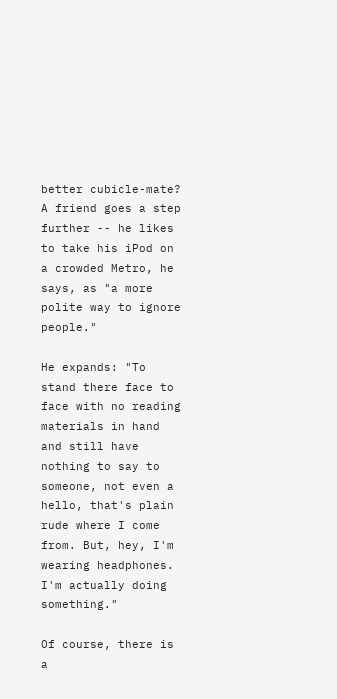better cubicle-mate? A friend goes a step further -- he likes to take his iPod on a crowded Metro, he says, as "a more polite way to ignore people."

He expands: "To stand there face to face with no reading materials in hand and still have nothing to say to someone, not even a hello, that's plain rude where I come from. But, hey, I'm wearing headphones. I'm actually doing something."

Of course, there is a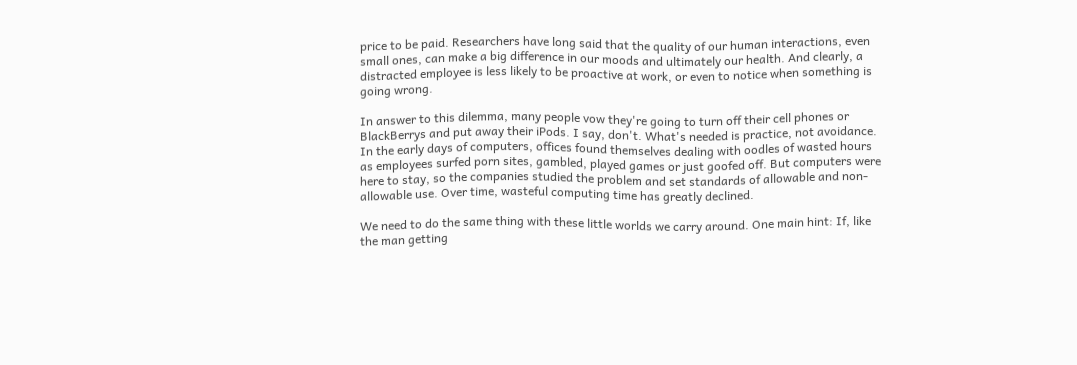price to be paid. Researchers have long said that the quality of our human interactions, even small ones, can make a big difference in our moods and ultimately our health. And clearly, a distracted employee is less likely to be proactive at work, or even to notice when something is going wrong.

In answer to this dilemma, many people vow they're going to turn off their cell phones or BlackBerrys and put away their iPods. I say, don't. What's needed is practice, not avoidance. In the early days of computers, offices found themselves dealing with oodles of wasted hours as employees surfed porn sites, gambled, played games or just goofed off. But computers were here to stay, so the companies studied the problem and set standards of allowable and non-allowable use. Over time, wasteful computing time has greatly declined.

We need to do the same thing with these little worlds we carry around. One main hint: If, like the man getting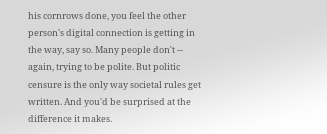his cornrows done, you feel the other person's digital connection is getting in the way, say so. Many people don't -- again, trying to be polite. But politic censure is the only way societal rules get written. And you'd be surprised at the difference it makes.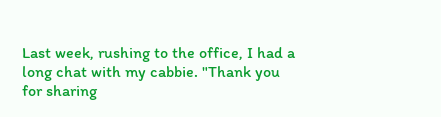Last week, rushing to the office, I had a long chat with my cabbie. "Thank you for sharing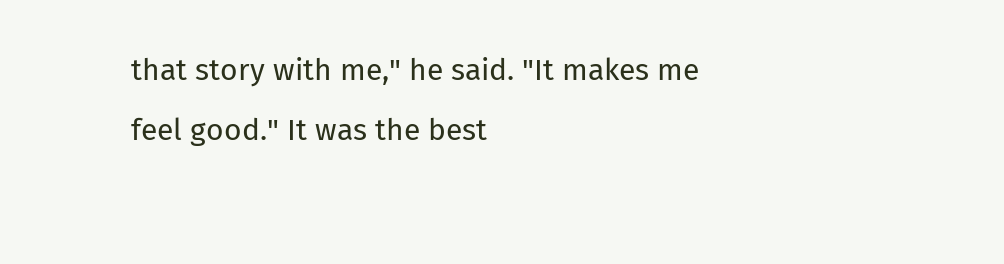that story with me," he said. "It makes me feel good." It was the best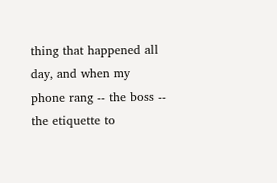thing that happened all day, and when my phone rang -- the boss -- the etiquette to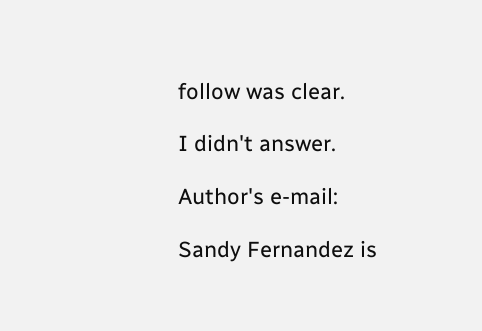follow was clear.

I didn't answer.

Author's e-mail:

Sandy Fernandez is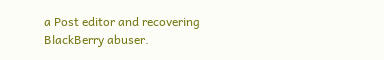a Post editor and recovering BlackBerry abuser.